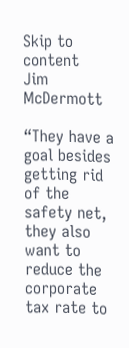Skip to content
Jim McDermott

“They have a goal besides getting rid of the safety net, they also want to reduce the corporate tax rate to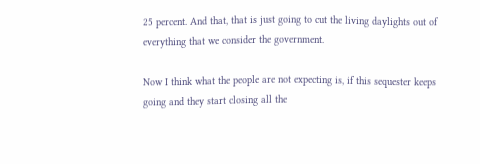25 percent. And that, that is just going to cut the living daylights out of everything that we consider the government.

Now I think what the people are not expecting is, if this sequester keeps going and they start closing all the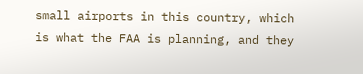small airports in this country, which is what the FAA is planning, and they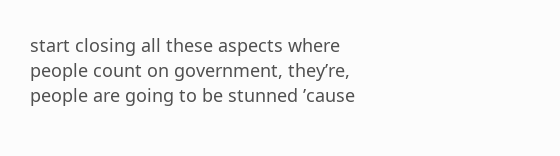start closing all these aspects where people count on government, they’re, people are going to be stunned ’cause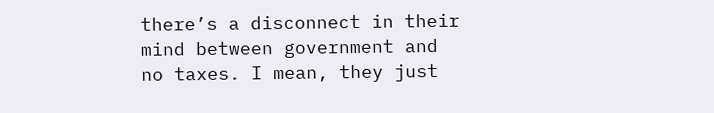there’s a disconnect in their mind between government and no taxes. I mean, they just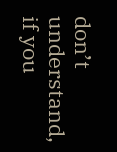don’t understand, if you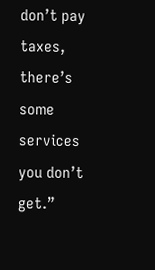don’t pay taxes, there’s some services you don’t get.”